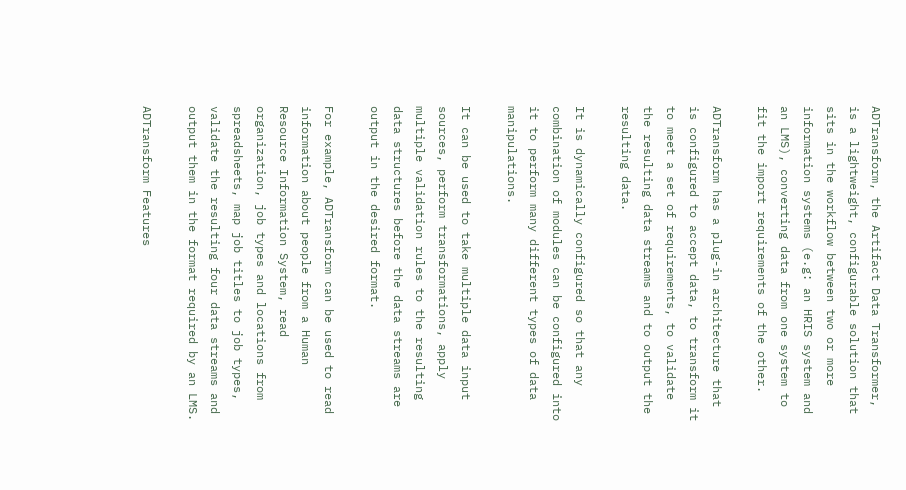ADTransform, the Artifact Data Transformer, is a lightweight, configurable solution that sits in the workflow between two or more information systems (e.g: an HRIS system and an LMS), converting data from one system to fit the import requirements of the other.

ADTransform has a plug-in architecture that is configured to accept data, to transform it to meet a set of requirements, to validate the resulting data streams and to output the resulting data.

It is dynamically configured so that any combination of modules can be configured into it to perform many different types of data manipulations.

It can be used to take multiple data input sources, perform transformations, apply multiple validation rules to the resulting data structures before the data streams are output in the desired format.

For example, ADTransform can be used to read information about people from a Human Resource Information System, read organization, job types and locations from spreadsheets, map job titles to job types, validate the resulting four data streams and output them in the format required by an LMS.

ADTransform Features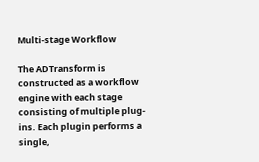Multi-stage Workflow

The ADTransform is constructed as a workflow engine with each stage consisting of multiple plug-ins. Each plugin performs a single,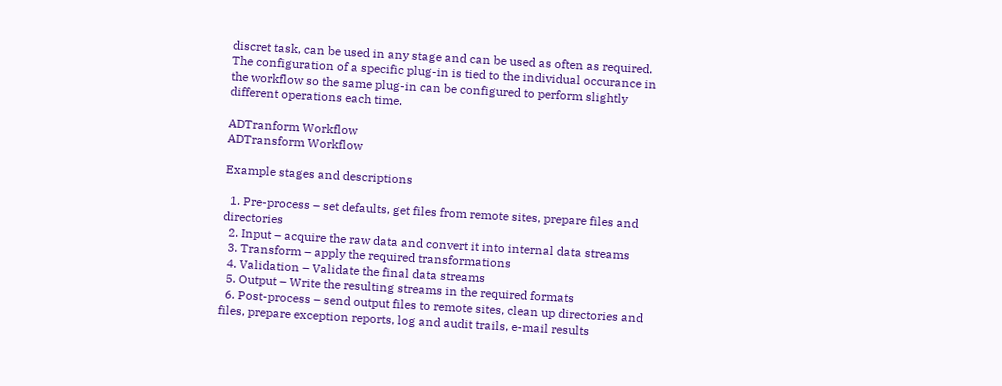discret task, can be used in any stage and can be used as often as required. The configuration of a specific plug-in is tied to the individual occurance in the workflow so the same plug-in can be configured to perform slightly different operations each time.

ADTranform Workflow
ADTransform Workflow

Example stages and descriptions

  1. Pre-process – set defaults, get files from remote sites, prepare files and directories
  2. Input – acquire the raw data and convert it into internal data streams
  3. Transform – apply the required transformations
  4. Validation – Validate the final data streams
  5. Output – Write the resulting streams in the required formats
  6. Post-process – send output files to remote sites, clean up directories and files, prepare exception reports, log and audit trails, e-mail results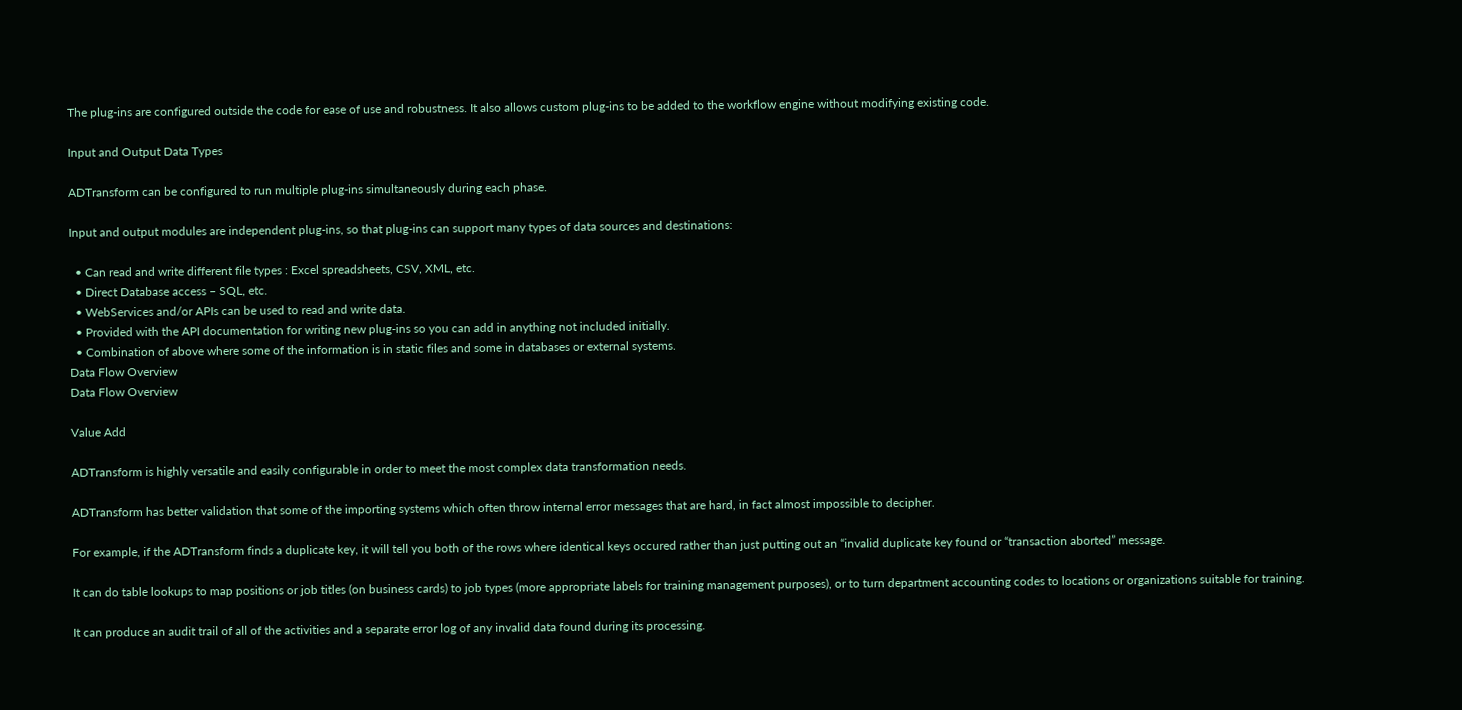The plug-ins are configured outside the code for ease of use and robustness. It also allows custom plug-ins to be added to the workflow engine without modifying existing code.

Input and Output Data Types

ADTransform can be configured to run multiple plug-ins simultaneously during each phase.

Input and output modules are independent plug-ins, so that plug-ins can support many types of data sources and destinations:

  • Can read and write different file types : Excel spreadsheets, CSV, XML, etc.
  • Direct Database access – SQL, etc.
  • WebServices and/or APIs can be used to read and write data.
  • Provided with the API documentation for writing new plug-ins so you can add in anything not included initially.
  • Combination of above where some of the information is in static files and some in databases or external systems.
Data Flow Overview
Data Flow Overview

Value Add

ADTransform is highly versatile and easily configurable in order to meet the most complex data transformation needs.

ADTransform has better validation that some of the importing systems which often throw internal error messages that are hard, in fact almost impossible to decipher.

For example, if the ADTransform finds a duplicate key, it will tell you both of the rows where identical keys occured rather than just putting out an “invalid duplicate key found or “transaction aborted” message.

It can do table lookups to map positions or job titles (on business cards) to job types (more appropriate labels for training management purposes), or to turn department accounting codes to locations or organizations suitable for training.

It can produce an audit trail of all of the activities and a separate error log of any invalid data found during its processing.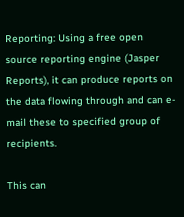Reporting: Using a free open source reporting engine (Jasper Reports), it can produce reports on the data flowing through and can e-mail these to specified group of recipients.

This can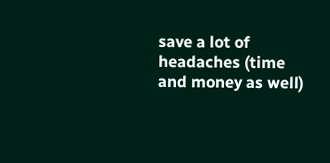save a lot of headaches (time and money as well)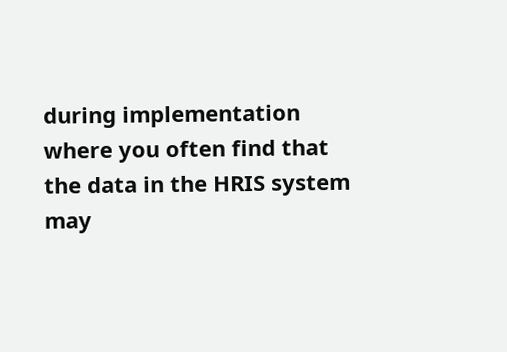during implementation where you often find that the data in the HRIS system may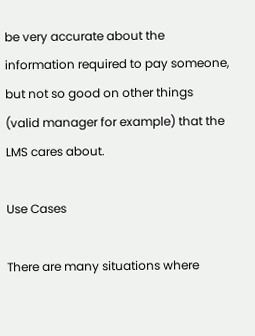be very accurate about the information required to pay someone, but not so good on other things (valid manager for example) that the LMS cares about.

Use Cases

There are many situations where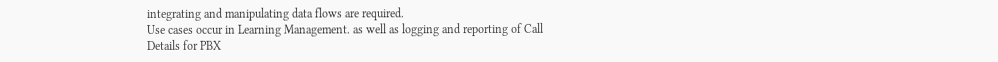integrating and manipulating data flows are required.
Use cases occur in Learning Management. as well as logging and reporting of Call Details for PBX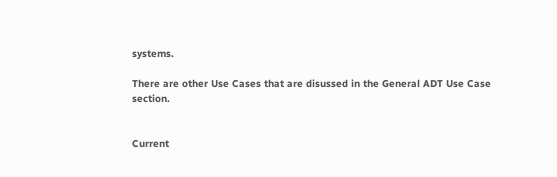systems.

There are other Use Cases that are disussed in the General ADT Use Case section.


Current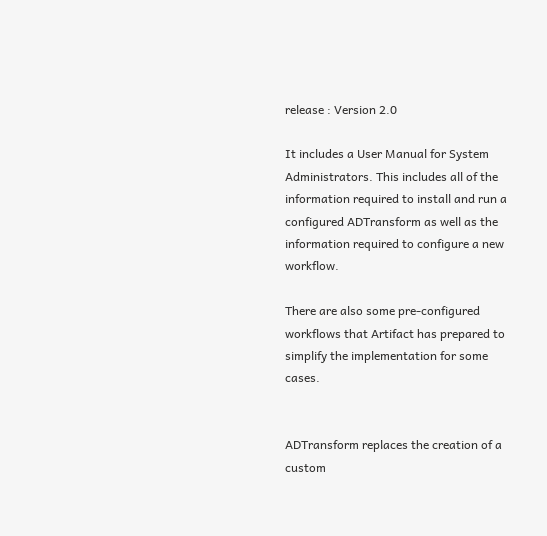release : Version 2.0

It includes a User Manual for System Administrators. This includes all of the information required to install and run a configured ADTransform as well as the information required to configure a new workflow.

There are also some pre-configured workflows that Artifact has prepared to simplify the implementation for some cases.


ADTransform replaces the creation of a custom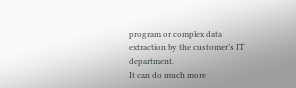program or complex data extraction by the customer’s IT department.
It can do much more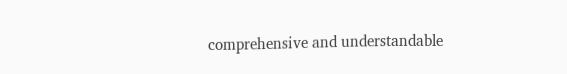comprehensive and understandable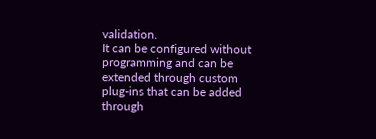validation.
It can be configured without programming and can be extended through custom plug-ins that can be added through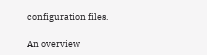configuration files.

An overview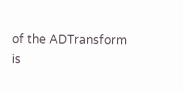of the ADTransform is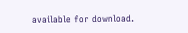available for download.